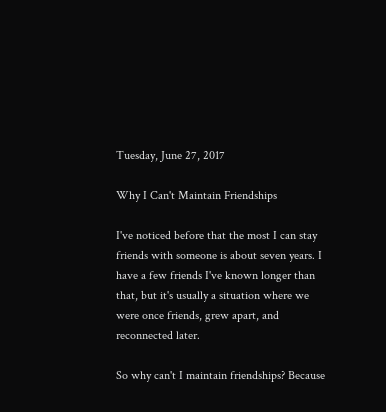Tuesday, June 27, 2017

Why I Can't Maintain Friendships

I've noticed before that the most I can stay friends with someone is about seven years. I have a few friends I've known longer than that, but it's usually a situation where we were once friends, grew apart, and reconnected later.

So why can't I maintain friendships? Because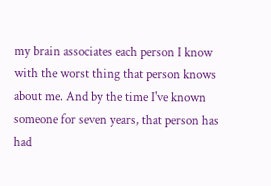my brain associates each person I know with the worst thing that person knows about me. And by the time I've known someone for seven years, that person has had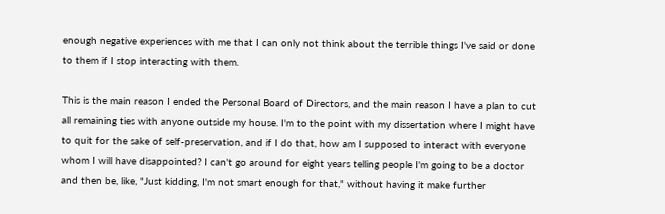enough negative experiences with me that I can only not think about the terrible things I've said or done to them if I stop interacting with them.

This is the main reason I ended the Personal Board of Directors, and the main reason I have a plan to cut all remaining ties with anyone outside my house. I'm to the point with my dissertation where I might have to quit for the sake of self-preservation, and if I do that, how am I supposed to interact with everyone whom I will have disappointed? I can't go around for eight years telling people I'm going to be a doctor and then be, like, "Just kidding, I'm not smart enough for that," without having it make further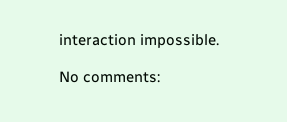interaction impossible.

No comments: